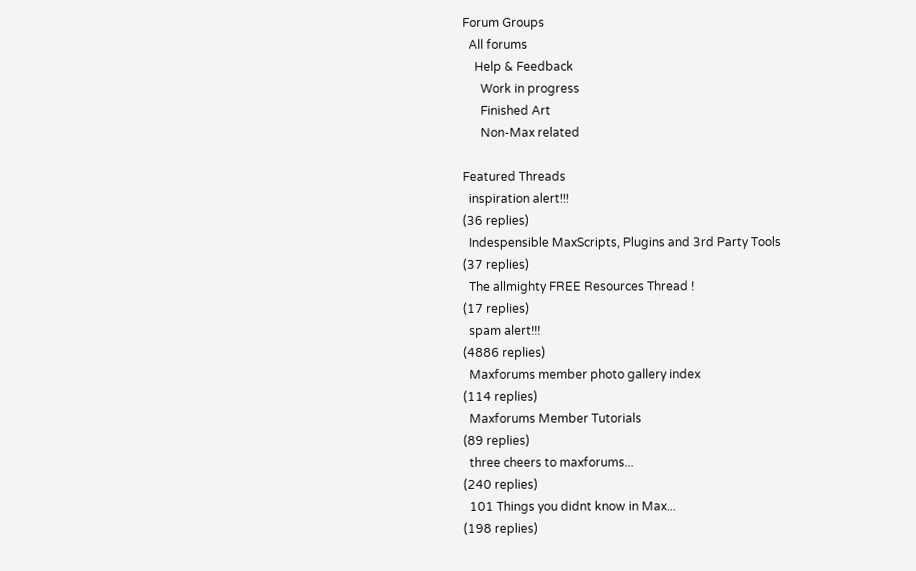Forum Groups
  All forums
    Help & Feedback
      Work in progress
      Finished Art
      Non-Max related

Featured Threads
  inspiration alert!!!
(36 replies)
  Indespensible MaxScripts, Plugins and 3rd Party Tools
(37 replies)
  The allmighty FREE Resources Thread !
(17 replies)
  spam alert!!!
(4886 replies)
  Maxforums member photo gallery index
(114 replies)
  Maxforums Member Tutorials
(89 replies)
  three cheers to maxforums...
(240 replies)
  101 Things you didnt know in Max...
(198 replies)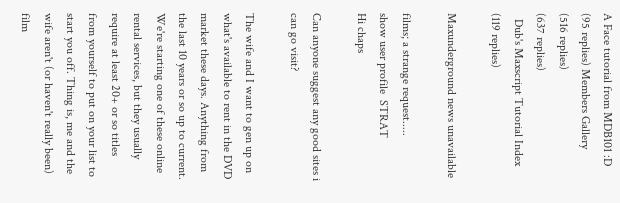A Face tutorial from MDB101 :D
(95 replies) Members Gallery
(516 replies)
(637 replies)
  Dub's Maxscript Tutorial Index
(119 replies)

Maxunderground news unavailable

films; a strange request.....
show user profile  STRAT
Hi chaps

Can anyone suggest any good sites i can go visit?

The wife and I want to gen up on what's available to rent in the DVD market these days. Anything from the last 10 years or so up to current. We're starting one of these online rental services, but they usually require at least 20+ or so titles from yourself to put on your list to start you off. Thing is, me and the wife aren't (or haven't really been) film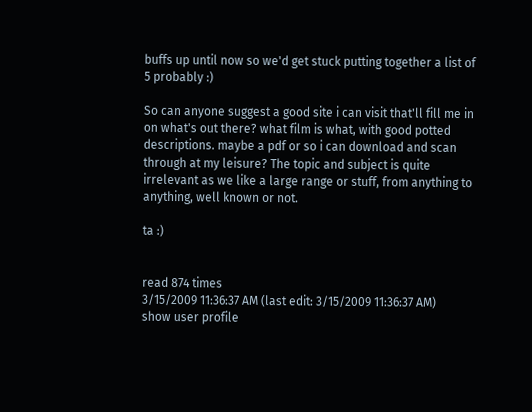buffs up until now so we'd get stuck putting together a list of 5 probably :)

So can anyone suggest a good site i can visit that'll fill me in on what's out there? what film is what, with good potted descriptions. maybe a pdf or so i can download and scan through at my leisure? The topic and subject is quite irrelevant as we like a large range or stuff, from anything to anything, well known or not.

ta :)


read 874 times
3/15/2009 11:36:37 AM (last edit: 3/15/2009 11:36:37 AM)
show user profile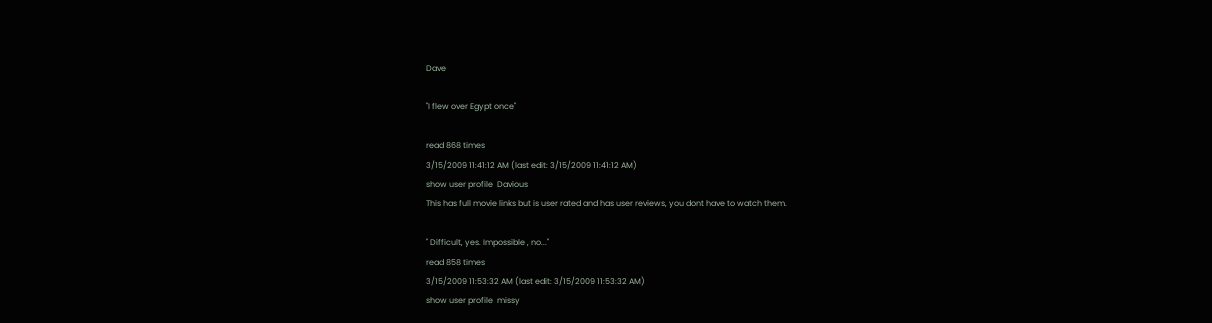Dave

"I flew over Egypt once"

read 868 times
3/15/2009 11:41:12 AM (last edit: 3/15/2009 11:41:12 AM)
show user profile  Davious
This has full movie links but is user rated and has user reviews, you dont have to watch them.

" Difficult, yes. Impossible , no..."
read 858 times
3/15/2009 11:53:32 AM (last edit: 3/15/2009 11:53:32 AM)
show user profile  missy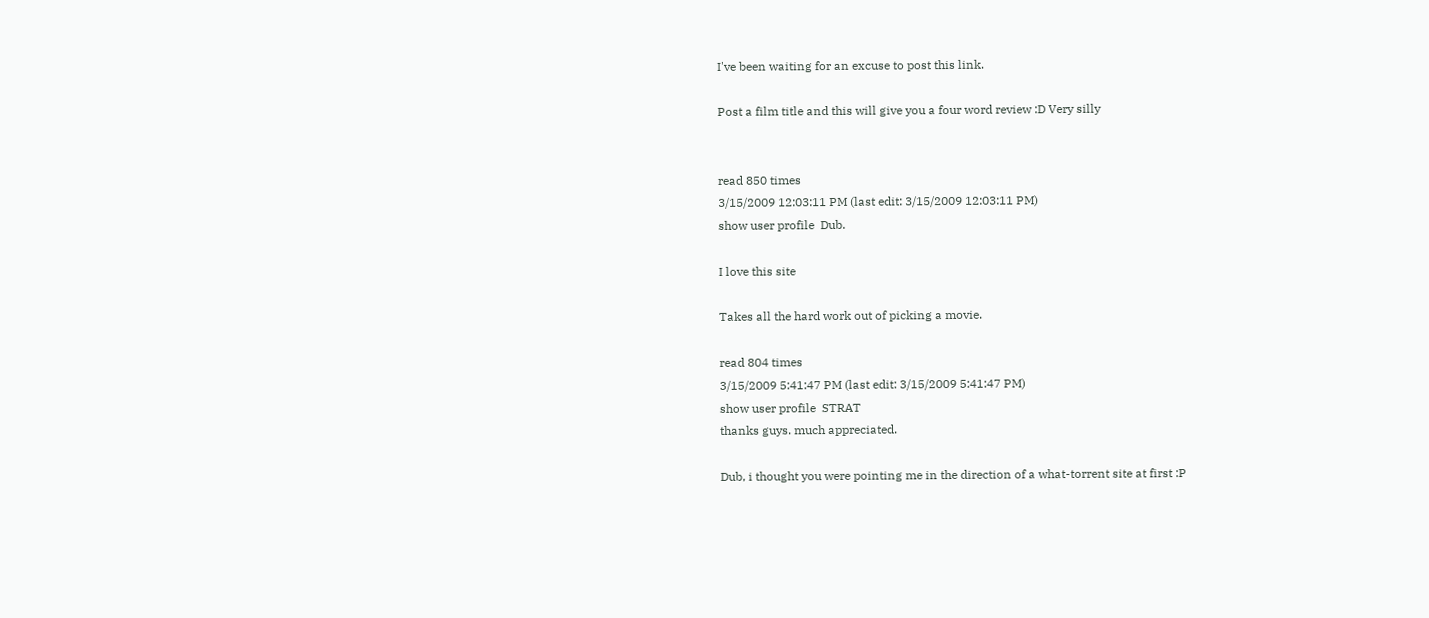I've been waiting for an excuse to post this link.

Post a film title and this will give you a four word review :D Very silly


read 850 times
3/15/2009 12:03:11 PM (last edit: 3/15/2009 12:03:11 PM)
show user profile  Dub.

I love this site

Takes all the hard work out of picking a movie.

read 804 times
3/15/2009 5:41:47 PM (last edit: 3/15/2009 5:41:47 PM)
show user profile  STRAT
thanks guys. much appreciated.

Dub, i thought you were pointing me in the direction of a what-torrent site at first :P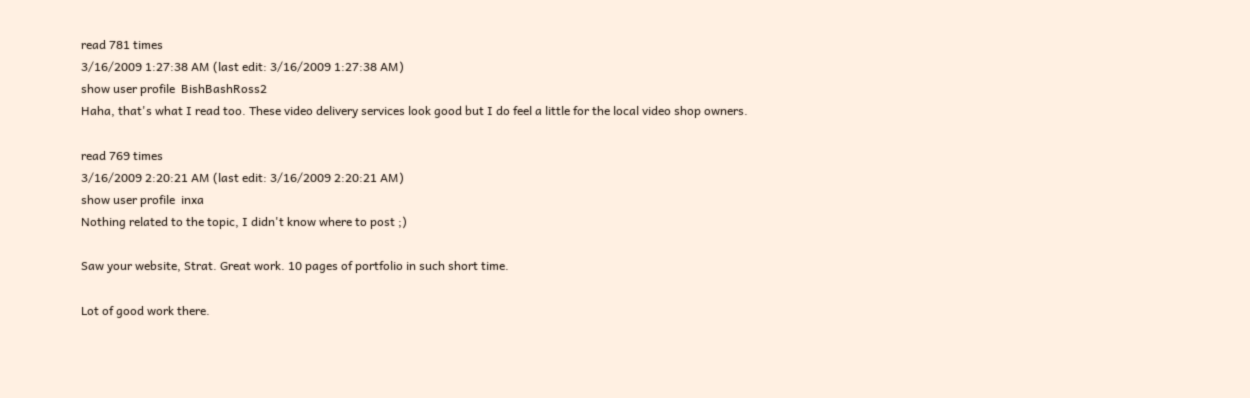read 781 times
3/16/2009 1:27:38 AM (last edit: 3/16/2009 1:27:38 AM)
show user profile  BishBashRoss2
Haha, that's what I read too. These video delivery services look good but I do feel a little for the local video shop owners.

read 769 times
3/16/2009 2:20:21 AM (last edit: 3/16/2009 2:20:21 AM)
show user profile  inxa
Nothing related to the topic, I didn't know where to post ;)

Saw your website, Strat. Great work. 10 pages of portfolio in such short time.

Lot of good work there.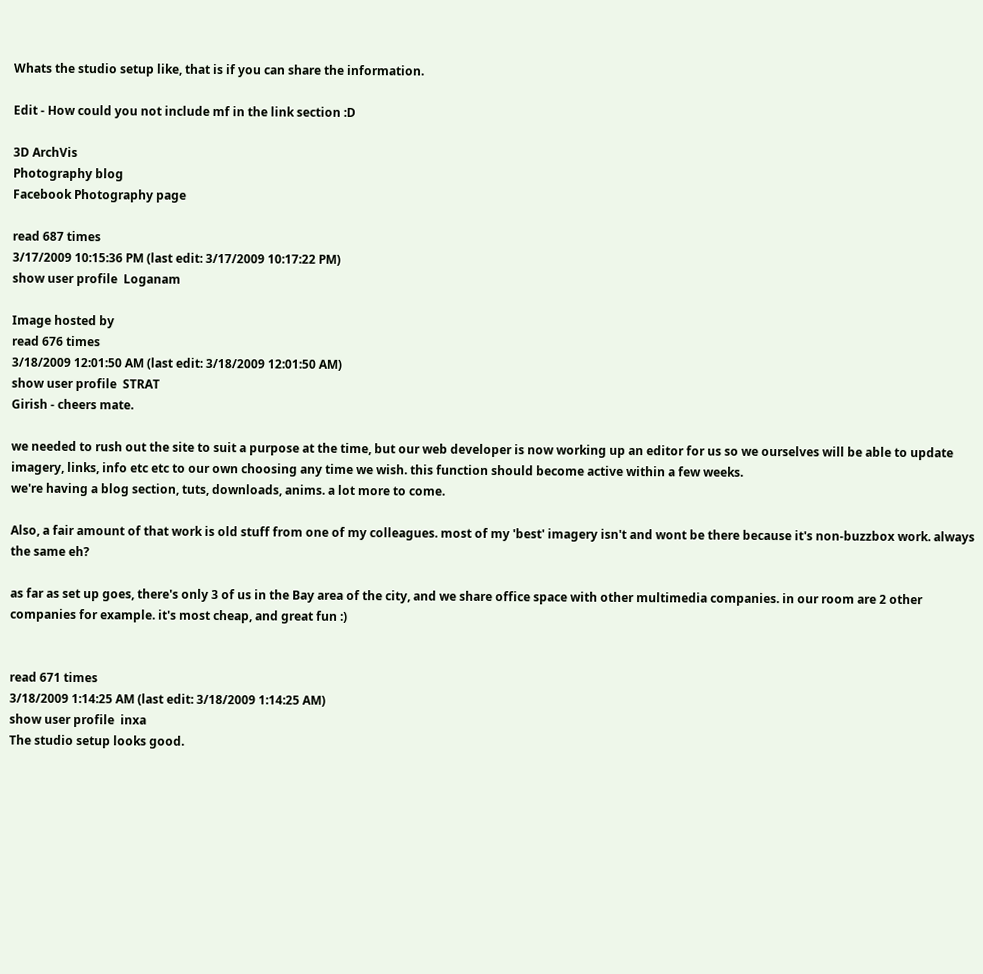Whats the studio setup like, that is if you can share the information.

Edit - How could you not include mf in the link section :D

3D ArchVis
Photography blog
Facebook Photography page

read 687 times
3/17/2009 10:15:36 PM (last edit: 3/17/2009 10:17:22 PM)
show user profile  Loganam

Image hosted by
read 676 times
3/18/2009 12:01:50 AM (last edit: 3/18/2009 12:01:50 AM)
show user profile  STRAT
Girish - cheers mate.

we needed to rush out the site to suit a purpose at the time, but our web developer is now working up an editor for us so we ourselves will be able to update imagery, links, info etc etc to our own choosing any time we wish. this function should become active within a few weeks.
we're having a blog section, tuts, downloads, anims. a lot more to come.

Also, a fair amount of that work is old stuff from one of my colleagues. most of my 'best' imagery isn't and wont be there because it's non-buzzbox work. always the same eh?

as far as set up goes, there's only 3 of us in the Bay area of the city, and we share office space with other multimedia companies. in our room are 2 other companies for example. it's most cheap, and great fun :)


read 671 times
3/18/2009 1:14:25 AM (last edit: 3/18/2009 1:14:25 AM)
show user profile  inxa
The studio setup looks good.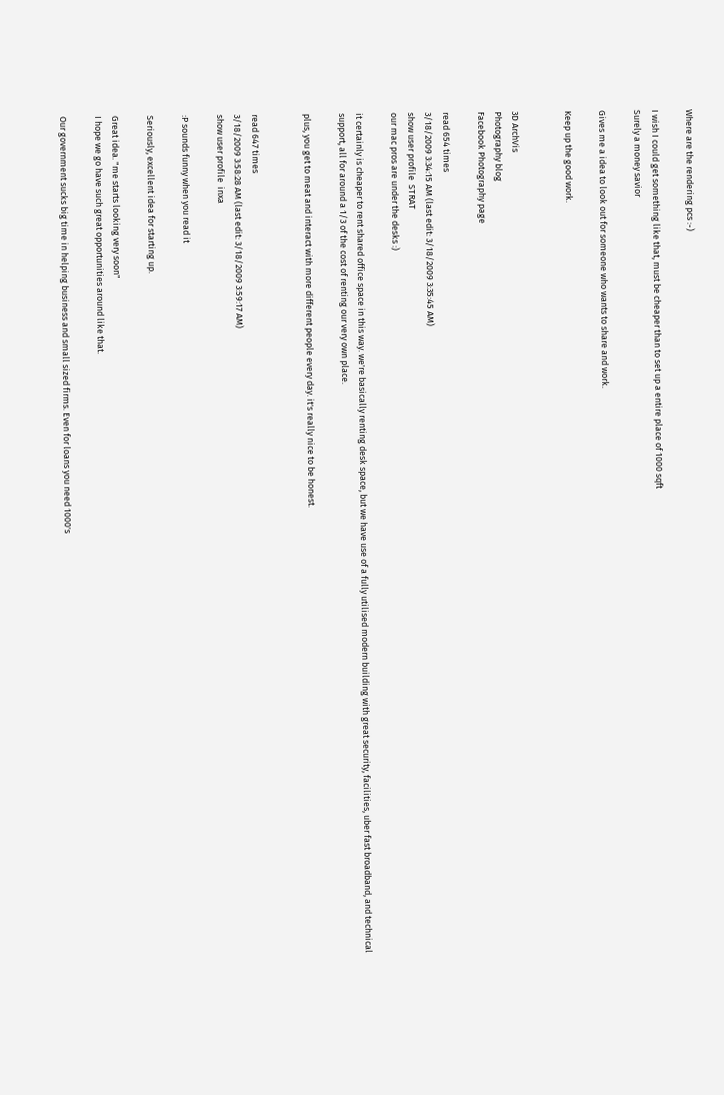Where are the rendering pcs :-)

I wish I could get something like that, must be cheaper than to set up a entire place of 1000 sqft
Surely a money savior

Gives me a idea to look out for someone who wants to share and work.

Keep up the good work.


3D ArchVis
Photography blog
Facebook Photography page

read 654 times
3/18/2009 3:34:15 AM (last edit: 3/18/2009 3:35:45 AM)
show user profile  STRAT
our mac pros are under the desks :)

it certainly is cheaper to rent shared office space in this way. we're basically renting desk space, but we have use of a fully utilised modern building with great security, facilities, uber fast broadband, and technical support, all for around a 1/3 of the cost of renting our very own place.

plus, you get to meat and interact with more different people every day. it's really nice to be honest.


read 647 times
3/18/2009 3:58:28 AM (last edit: 3/18/2009 3:59:17 AM)
show user profile  inxa

:P sounds funny when you read it

Seriously, excellent idea for starting up.

Great idea. "me starts looking very soon"
I hope we go have such great opportunities around like that.

Our government sucks big time in helping business and small sized firms. Even for loans you need 1000's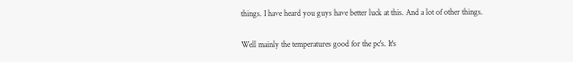things. I have heard you guys have better luck at this. And a lot of other things.

Well mainly the temperatures good for the pc's. It's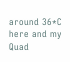around 36*C here and my Quad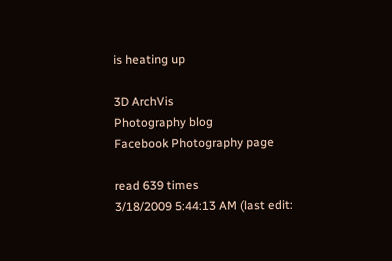is heating up

3D ArchVis
Photography blog
Facebook Photography page

read 639 times
3/18/2009 5:44:13 AM (last edit: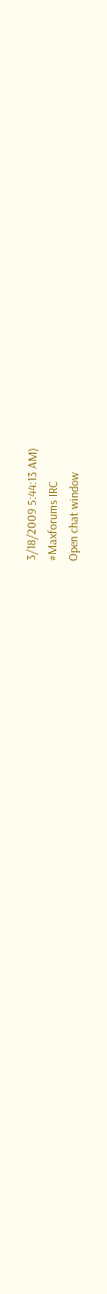3/18/2009 5:44:13 AM)
#Maxforums IRC
Open chat window